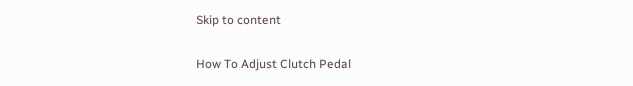Skip to content

How To Adjust Clutch Pedal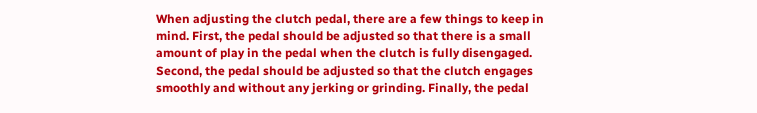When adjusting the clutch pedal, there are a few things to keep in mind. First, the pedal should be adjusted so that there is a small amount of play in the pedal when the clutch is fully disengaged. Second, the pedal should be adjusted so that the clutch engages smoothly and without any jerking or grinding. Finally, the pedal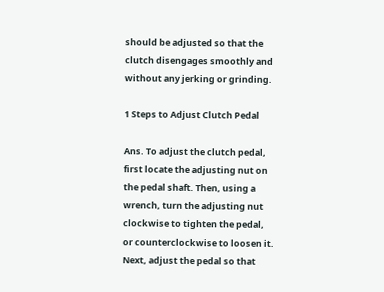should be adjusted so that the clutch disengages smoothly and without any jerking or grinding.

1 Steps to Adjust Clutch Pedal

Ans. To adjust the clutch pedal, first locate the adjusting nut on the pedal shaft. Then, using a wrench, turn the adjusting nut clockwise to tighten the pedal, or counterclockwise to loosen it. Next, adjust the pedal so that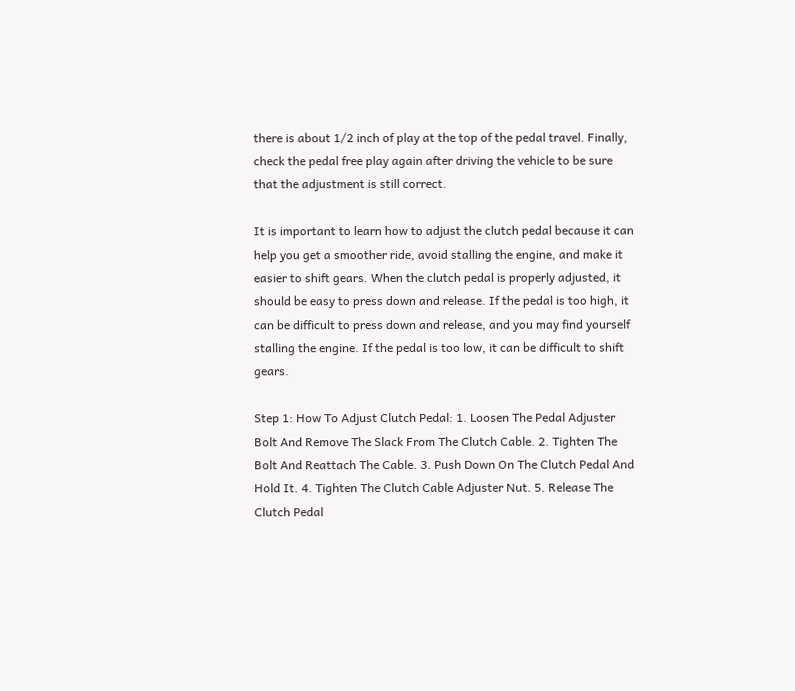there is about 1/2 inch of play at the top of the pedal travel. Finally, check the pedal free play again after driving the vehicle to be sure that the adjustment is still correct.

It is important to learn how to adjust the clutch pedal because it can help you get a smoother ride, avoid stalling the engine, and make it easier to shift gears. When the clutch pedal is properly adjusted, it should be easy to press down and release. If the pedal is too high, it can be difficult to press down and release, and you may find yourself stalling the engine. If the pedal is too low, it can be difficult to shift gears.

Step 1: How To Adjust Clutch Pedal: 1. Loosen The Pedal Adjuster Bolt And Remove The Slack From The Clutch Cable. 2. Tighten The Bolt And Reattach The Cable. 3. Push Down On The Clutch Pedal And Hold It. 4. Tighten The Clutch Cable Adjuster Nut. 5. Release The Clutch Pedal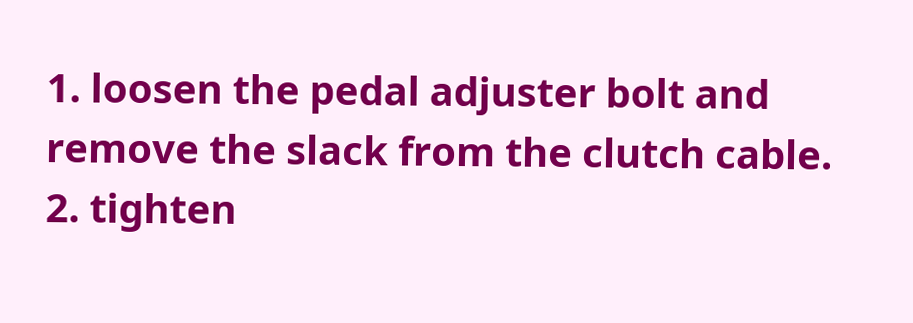1. loosen the pedal adjuster bolt and remove the slack from the clutch cable. 2. tighten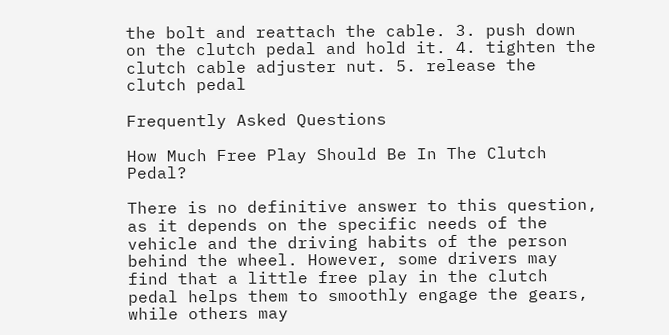the bolt and reattach the cable. 3. push down on the clutch pedal and hold it. 4. tighten the clutch cable adjuster nut. 5. release the clutch pedal

Frequently Asked Questions

How Much Free Play Should Be In The Clutch Pedal?

There is no definitive answer to this question, as it depends on the specific needs of the vehicle and the driving habits of the person behind the wheel. However, some drivers may find that a little free play in the clutch pedal helps them to smoothly engage the gears, while others may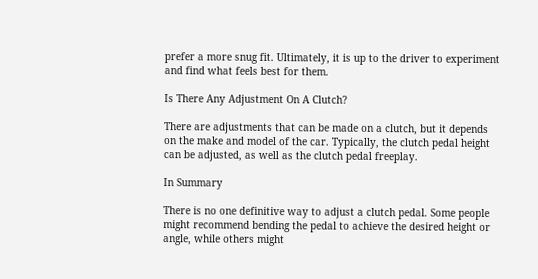prefer a more snug fit. Ultimately, it is up to the driver to experiment and find what feels best for them.

Is There Any Adjustment On A Clutch?

There are adjustments that can be made on a clutch, but it depends on the make and model of the car. Typically, the clutch pedal height can be adjusted, as well as the clutch pedal freeplay.

In Summary

There is no one definitive way to adjust a clutch pedal. Some people might recommend bending the pedal to achieve the desired height or angle, while others might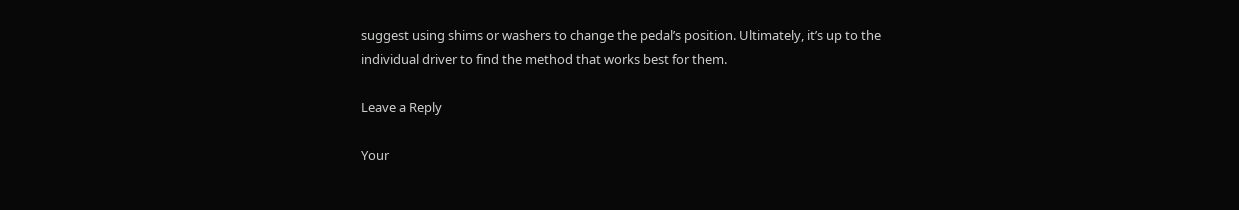suggest using shims or washers to change the pedal’s position. Ultimately, it’s up to the individual driver to find the method that works best for them.

Leave a Reply

Your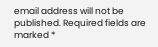email address will not be published. Required fields are marked *